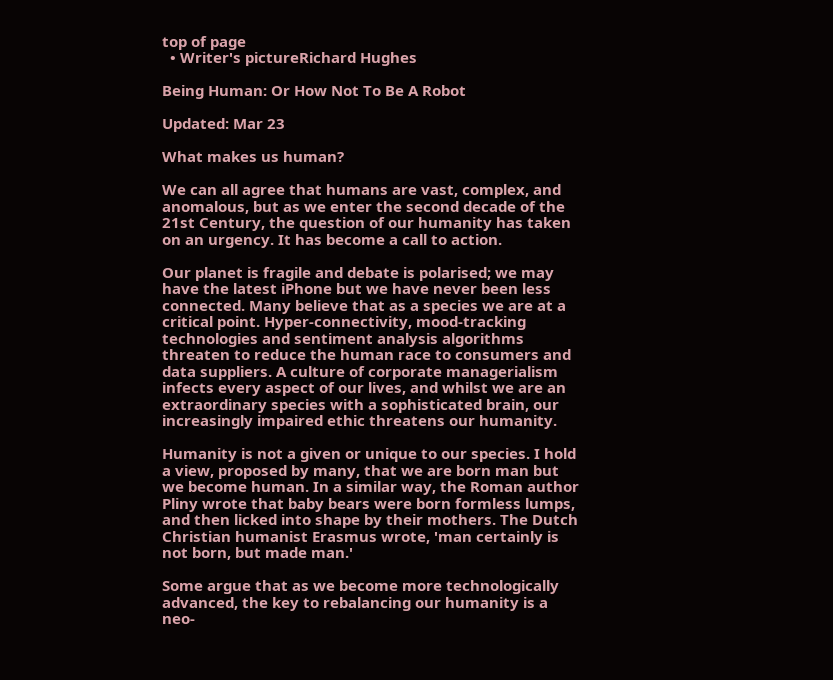top of page
  • Writer's pictureRichard Hughes

Being Human: Or How Not To Be A Robot

Updated: Mar 23

What makes us human?

We can all agree that humans are vast, complex, and anomalous, but as we enter the second decade of the 21st Century, the question of our humanity has taken on an urgency. It has become a call to action.

Our planet is fragile and debate is polarised; we may have the latest iPhone but we have never been less connected. Many believe that as a species we are at a critical point. Hyper-connectivity, mood-tracking technologies and sentiment analysis algorithms threaten to reduce the human race to consumers and data suppliers. A culture of corporate managerialism infects every aspect of our lives, and whilst we are an extraordinary species with a sophisticated brain, our increasingly impaired ethic threatens our humanity.

Humanity is not a given or unique to our species. I hold a view, proposed by many, that we are born man but we become human. In a similar way, the Roman author Pliny wrote that baby bears were born formless lumps, and then licked into shape by their mothers. The Dutch Christian humanist Erasmus wrote, 'man certainly is not born, but made man.'

Some argue that as we become more technologically advanced, the key to rebalancing our humanity is a neo-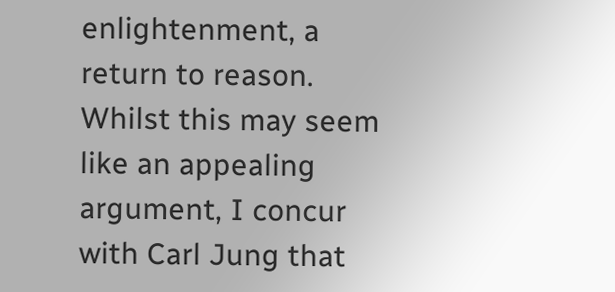enlightenment, a return to reason. Whilst this may seem like an appealing argument, I concur with Carl Jung that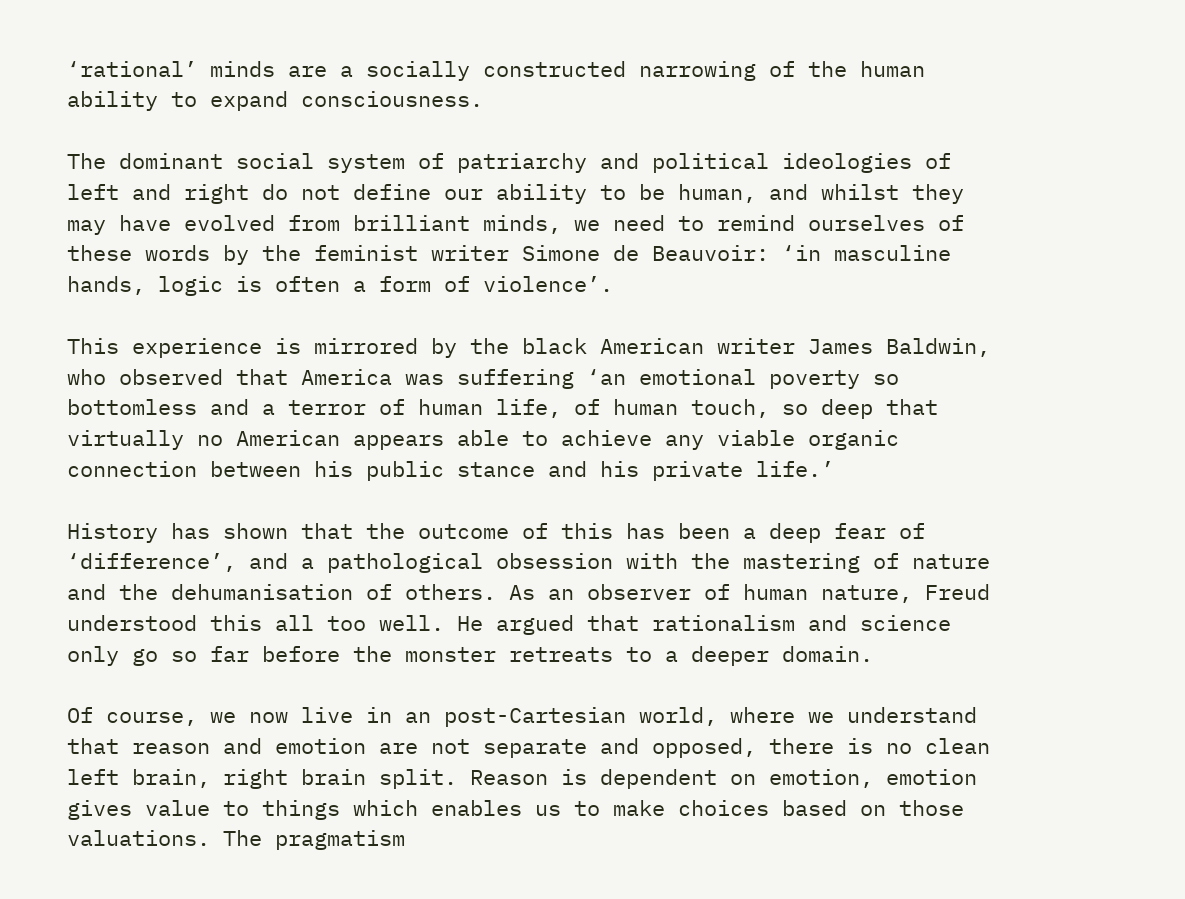‘rational’ minds are a socially constructed narrowing of the human ability to expand consciousness.

The dominant social system of patriarchy and political ideologies of left and right do not define our ability to be human, and whilst they may have evolved from brilliant minds, we need to remind ourselves of these words by the feminist writer Simone de Beauvoir: ‘in masculine hands, logic is often a form of violence’.

This experience is mirrored by the black American writer James Baldwin, who observed that America was suffering ‘an emotional poverty so bottomless and a terror of human life, of human touch, so deep that virtually no American appears able to achieve any viable organic connection between his public stance and his private life.’

History has shown that the outcome of this has been a deep fear of ‘difference’, and a pathological obsession with the mastering of nature and the dehumanisation of others. As an observer of human nature, Freud understood this all too well. He argued that rationalism and science only go so far before the monster retreats to a deeper domain.

Of course, we now live in an post-Cartesian world, where we understand that reason and emotion are not separate and opposed, there is no clean left brain, right brain split. Reason is dependent on emotion, emotion gives value to things which enables us to make choices based on those valuations. The pragmatism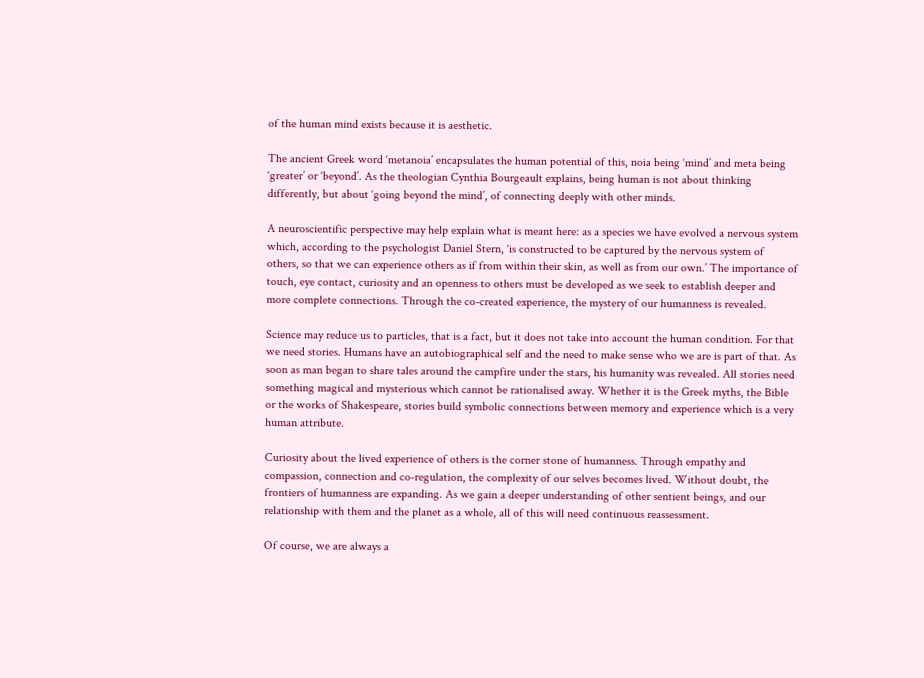of the human mind exists because it is aesthetic.

The ancient Greek word ‘metanoia’ encapsulates the human potential of this, noia being ‘mind’ and meta being ‘greater’ or ‘beyond’. As the theologian Cynthia Bourgeault explains, being human is not about thinking differently, but about ‘going beyond the mind’, of connecting deeply with other minds.

A neuroscientific perspective may help explain what is meant here: as a species we have evolved a nervous system which, according to the psychologist Daniel Stern, ‘is constructed to be captured by the nervous system of others, so that we can experience others as if from within their skin, as well as from our own.’ The importance of touch, eye contact, curiosity and an openness to others must be developed as we seek to establish deeper and more complete connections. Through the co-created experience, the mystery of our humanness is revealed.

Science may reduce us to particles, that is a fact, but it does not take into account the human condition. For that we need stories. Humans have an autobiographical self and the need to make sense who we are is part of that. As soon as man began to share tales around the campfire under the stars, his humanity was revealed. All stories need something magical and mysterious which cannot be rationalised away. Whether it is the Greek myths, the Bible or the works of Shakespeare, stories build symbolic connections between memory and experience which is a very human attribute.

Curiosity about the lived experience of others is the corner stone of humanness. Through empathy and compassion, connection and co-regulation, the complexity of our selves becomes lived. Without doubt, the frontiers of humanness are expanding. As we gain a deeper understanding of other sentient beings, and our relationship with them and the planet as a whole, all of this will need continuous reassessment.

Of course, we are always a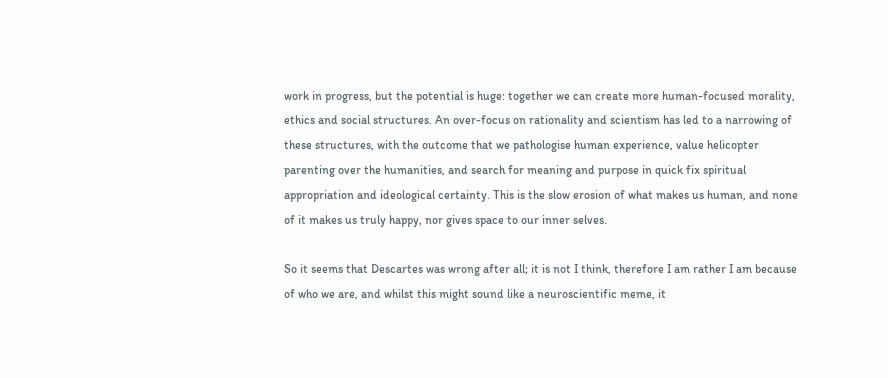work in progress, but the potential is huge: together we can create more human-focused morality, ethics and social structures. An over-focus on rationality and scientism has led to a narrowing of these structures, with the outcome that we pathologise human experience, value helicopter parenting over the humanities, and search for meaning and purpose in quick fix spiritual appropriation and ideological certainty. This is the slow erosion of what makes us human, and none of it makes us truly happy, nor gives space to our inner selves.

So it seems that Descartes was wrong after all; it is not I think, therefore I am rather I am because of who we are, and whilst this might sound like a neuroscientific meme, it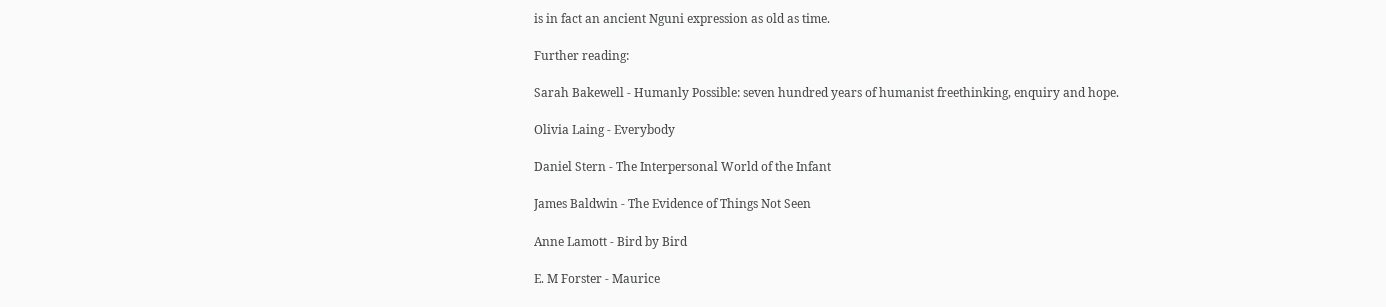is in fact an ancient Nguni expression as old as time.

Further reading:

Sarah Bakewell - Humanly Possible: seven hundred years of humanist freethinking, enquiry and hope.

Olivia Laing - Everybody

Daniel Stern - The Interpersonal World of the Infant

James Baldwin - The Evidence of Things Not Seen

Anne Lamott - Bird by Bird

E. M Forster - Maurice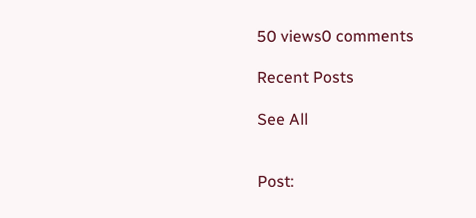50 views0 comments

Recent Posts

See All


Post: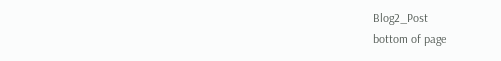Blog2_Post
bottom of page